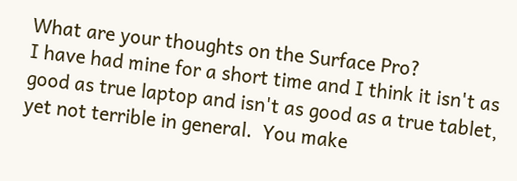What are your thoughts on the Surface Pro?
I have had mine for a short time and I think it isn't as good as true laptop and isn't as good as a true tablet, yet not terrible in general.  You make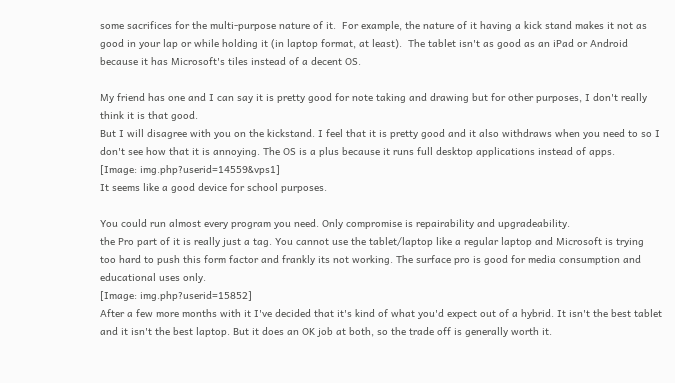some sacrifices for the multi-purpose nature of it.  For example, the nature of it having a kick stand makes it not as good in your lap or while holding it (in laptop format, at least).  The tablet isn't as good as an iPad or Android because it has Microsoft's tiles instead of a decent OS.

My friend has one and I can say it is pretty good for note taking and drawing but for other purposes, I don't really think it is that good.
But I will disagree with you on the kickstand. I feel that it is pretty good and it also withdraws when you need to so I don't see how that it is annoying. The OS is a plus because it runs full desktop applications instead of apps.
[Image: img.php?userid=14559&vps1]
It seems like a good device for school purposes.

You could run almost every program you need. Only compromise is repairability and upgradeability.
the Pro part of it is really just a tag. You cannot use the tablet/laptop like a regular laptop and Microsoft is trying too hard to push this form factor and frankly its not working. The surface pro is good for media consumption and educational uses only.
[Image: img.php?userid=15852]
After a few more months with it I've decided that it's kind of what you'd expect out of a hybrid. It isn't the best tablet and it isn't the best laptop. But it does an OK job at both, so the trade off is generally worth it.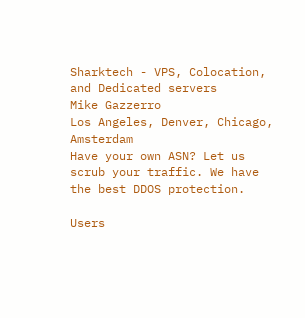Sharktech - VPS, Colocation, and Dedicated servers
Mike Gazzerro
Los Angeles, Denver, Chicago, Amsterdam
Have your own ASN? Let us scrub your traffic. We have the best DDOS protection.

Users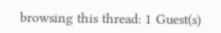browsing this thread: 1 Guest(s)